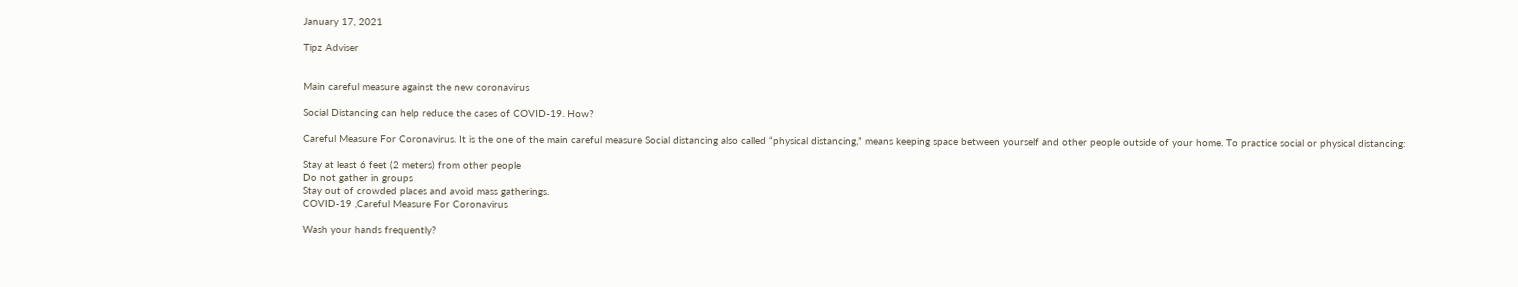January 17, 2021

Tipz Adviser


Main careful measure against the new coronavirus

Social Distancing can help reduce the cases of COVID-19. How?

Careful Measure For Coronavirus. It is the one of the main careful measure Social distancing also called “physical distancing,” means keeping space between yourself and other people outside of your home. To practice social or physical distancing:

Stay at least 6 feet (2 meters) from other people
Do not gather in groups
Stay out of crowded places and avoid mass gatherings.
COVID-19 ,Careful Measure For Coronavirus

Wash your hands frequently?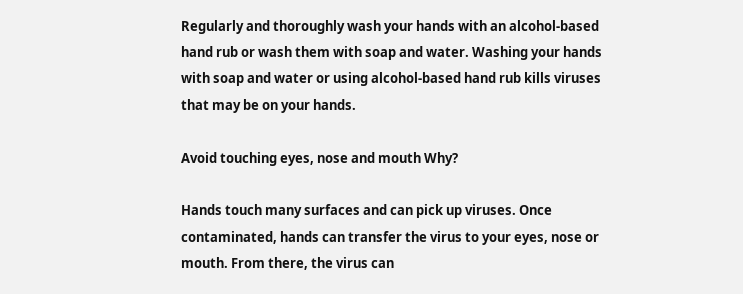Regularly and thoroughly wash your hands with an alcohol-based hand rub or wash them with soap and water. Washing your hands with soap and water or using alcohol-based hand rub kills viruses that may be on your hands.

Avoid touching eyes, nose and mouth Why?

Hands touch many surfaces and can pick up viruses. Once contaminated, hands can transfer the virus to your eyes, nose or mouth. From there, the virus can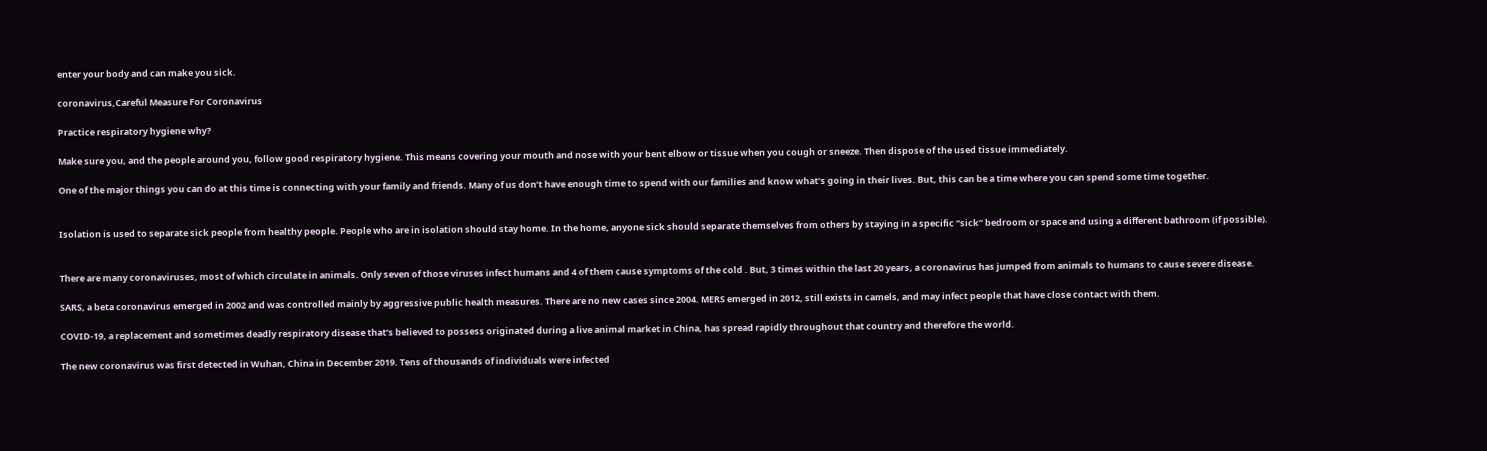enter your body and can make you sick.

coronavirus,Careful Measure For Coronavirus

Practice respiratory hygiene why?

Make sure you, and the people around you, follow good respiratory hygiene. This means covering your mouth and nose with your bent elbow or tissue when you cough or sneeze. Then dispose of the used tissue immediately.

One of the major things you can do at this time is connecting with your family and friends. Many of us don’t have enough time to spend with our families and know what’s going in their lives. But, this can be a time where you can spend some time together.


Isolation is used to separate sick people from healthy people. People who are in isolation should stay home. In the home, anyone sick should separate themselves from others by staying in a specific “sick” bedroom or space and using a different bathroom (if possible).


There are many coronaviruses, most of which circulate in animals. Only seven of those viruses infect humans and 4 of them cause symptoms of the cold . But, 3 times within the last 20 years, a coronavirus has jumped from animals to humans to cause severe disease.

SARS, a beta coronavirus emerged in 2002 and was controlled mainly by aggressive public health measures. There are no new cases since 2004. MERS emerged in 2012, still exists in camels, and may infect people that have close contact with them.

COVID-19, a replacement and sometimes deadly respiratory disease that’s believed to possess originated during a live animal market in China, has spread rapidly throughout that country and therefore the world.

The new coronavirus was first detected in Wuhan, China in December 2019. Tens of thousands of individuals were infected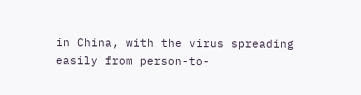in China, with the virus spreading easily from person-to-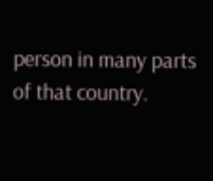person in many parts of that country.